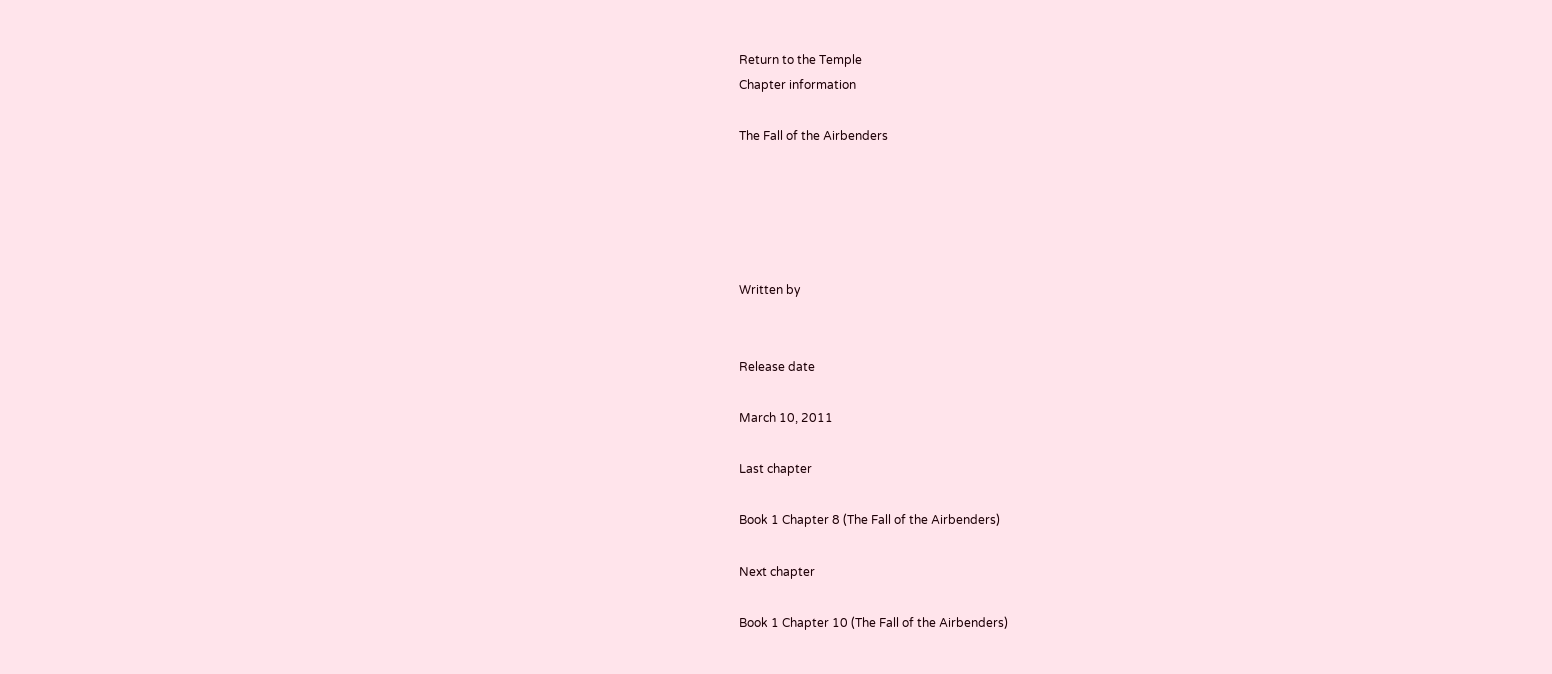Return to the Temple
Chapter information

The Fall of the Airbenders





Written by


Release date

March 10, 2011

Last chapter

Book 1 Chapter 8 (The Fall of the Airbenders)

Next chapter

Book 1 Chapter 10 (The Fall of the Airbenders)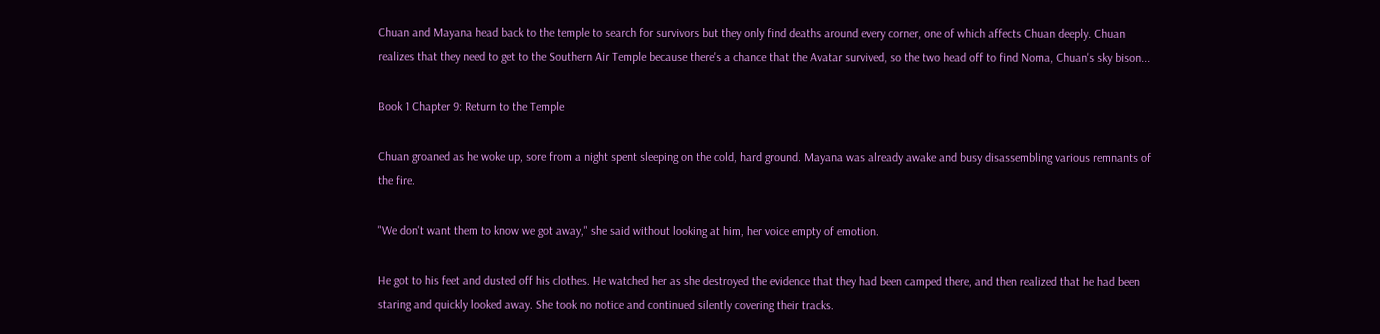Chuan and Mayana head back to the temple to search for survivors but they only find deaths around every corner, one of which affects Chuan deeply. Chuan realizes that they need to get to the Southern Air Temple because there's a chance that the Avatar survived, so the two head off to find Noma, Chuan's sky bison...

Book 1 Chapter 9: Return to the Temple

Chuan groaned as he woke up, sore from a night spent sleeping on the cold, hard ground. Mayana was already awake and busy disassembling various remnants of the fire.

"We don't want them to know we got away," she said without looking at him, her voice empty of emotion.

He got to his feet and dusted off his clothes. He watched her as she destroyed the evidence that they had been camped there, and then realized that he had been staring and quickly looked away. She took no notice and continued silently covering their tracks.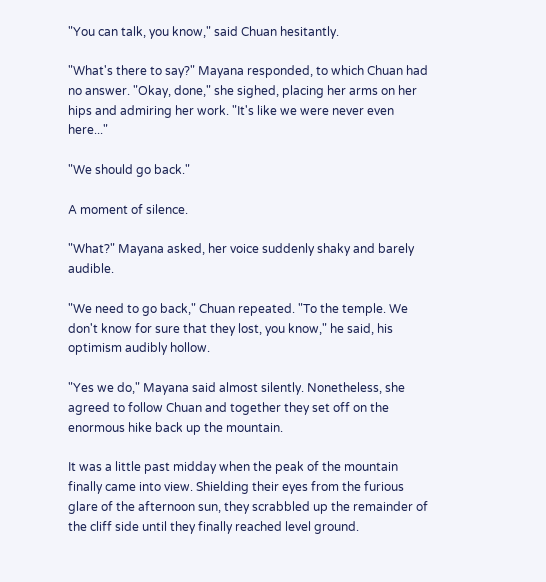"You can talk, you know," said Chuan hesitantly.

"What's there to say?" Mayana responded, to which Chuan had no answer. "Okay, done," she sighed, placing her arms on her hips and admiring her work. "It's like we were never even here..."

"We should go back."

A moment of silence.

"What?" Mayana asked, her voice suddenly shaky and barely audible.

"We need to go back," Chuan repeated. "To the temple. We don't know for sure that they lost, you know," he said, his optimism audibly hollow.

"Yes we do," Mayana said almost silently. Nonetheless, she agreed to follow Chuan and together they set off on the enormous hike back up the mountain.

It was a little past midday when the peak of the mountain finally came into view. Shielding their eyes from the furious glare of the afternoon sun, they scrabbled up the remainder of the cliff side until they finally reached level ground.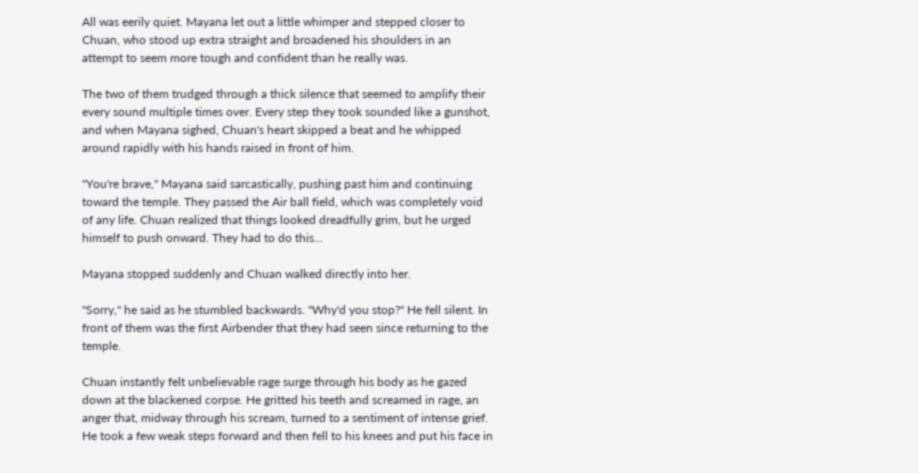All was eerily quiet. Mayana let out a little whimper and stepped closer to Chuan, who stood up extra straight and broadened his shoulders in an attempt to seem more tough and confident than he really was.

The two of them trudged through a thick silence that seemed to amplify their every sound multiple times over. Every step they took sounded like a gunshot, and when Mayana sighed, Chuan's heart skipped a beat and he whipped around rapidly with his hands raised in front of him.

"You're brave," Mayana said sarcastically, pushing past him and continuing toward the temple. They passed the Air ball field, which was completely void of any life. Chuan realized that things looked dreadfully grim, but he urged himself to push onward. They had to do this...

Mayana stopped suddenly and Chuan walked directly into her.

"Sorry," he said as he stumbled backwards. "Why'd you stop?" He fell silent. In front of them was the first Airbender that they had seen since returning to the temple.

Chuan instantly felt unbelievable rage surge through his body as he gazed down at the blackened corpse. He gritted his teeth and screamed in rage, an anger that, midway through his scream, turned to a sentiment of intense grief. He took a few weak steps forward and then fell to his knees and put his face in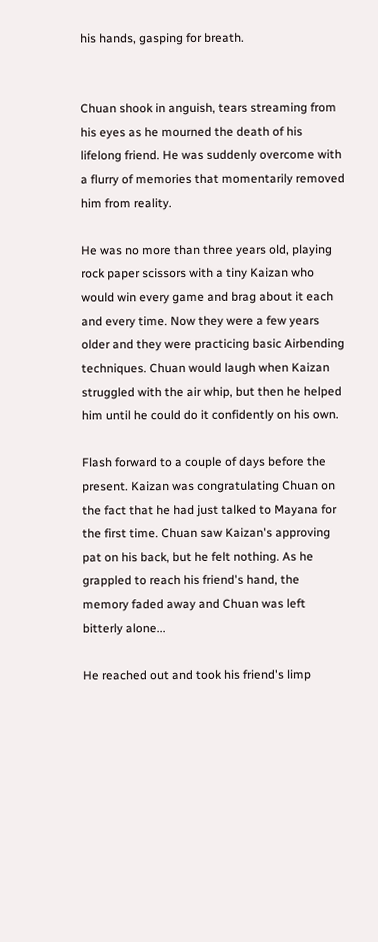his hands, gasping for breath.


Chuan shook in anguish, tears streaming from his eyes as he mourned the death of his lifelong friend. He was suddenly overcome with a flurry of memories that momentarily removed him from reality.

He was no more than three years old, playing rock paper scissors with a tiny Kaizan who would win every game and brag about it each and every time. Now they were a few years older and they were practicing basic Airbending techniques. Chuan would laugh when Kaizan struggled with the air whip, but then he helped him until he could do it confidently on his own.

Flash forward to a couple of days before the present. Kaizan was congratulating Chuan on the fact that he had just talked to Mayana for the first time. Chuan saw Kaizan's approving pat on his back, but he felt nothing. As he grappled to reach his friend's hand, the memory faded away and Chuan was left bitterly alone...

He reached out and took his friend's limp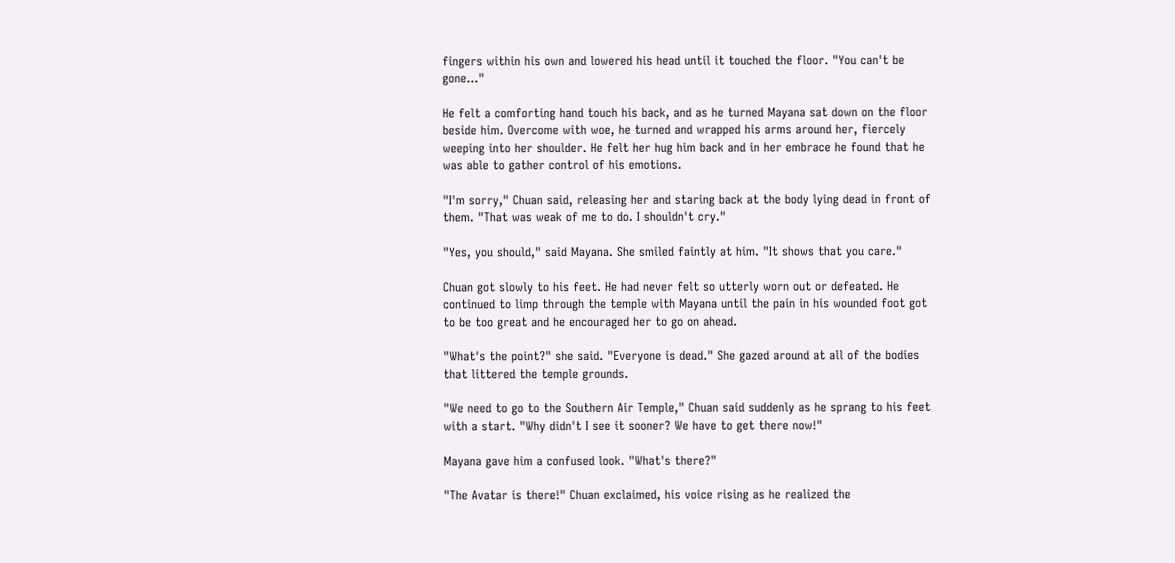fingers within his own and lowered his head until it touched the floor. "You can't be gone..."

He felt a comforting hand touch his back, and as he turned Mayana sat down on the floor beside him. Overcome with woe, he turned and wrapped his arms around her, fiercely weeping into her shoulder. He felt her hug him back and in her embrace he found that he was able to gather control of his emotions.

"I'm sorry," Chuan said, releasing her and staring back at the body lying dead in front of them. "That was weak of me to do. I shouldn't cry."

"Yes, you should," said Mayana. She smiled faintly at him. "It shows that you care."

Chuan got slowly to his feet. He had never felt so utterly worn out or defeated. He continued to limp through the temple with Mayana until the pain in his wounded foot got to be too great and he encouraged her to go on ahead.

"What's the point?" she said. "Everyone is dead." She gazed around at all of the bodies that littered the temple grounds.

"We need to go to the Southern Air Temple," Chuan said suddenly as he sprang to his feet with a start. "Why didn't I see it sooner? We have to get there now!"

Mayana gave him a confused look. "What's there?"

"The Avatar is there!" Chuan exclaimed, his voice rising as he realized the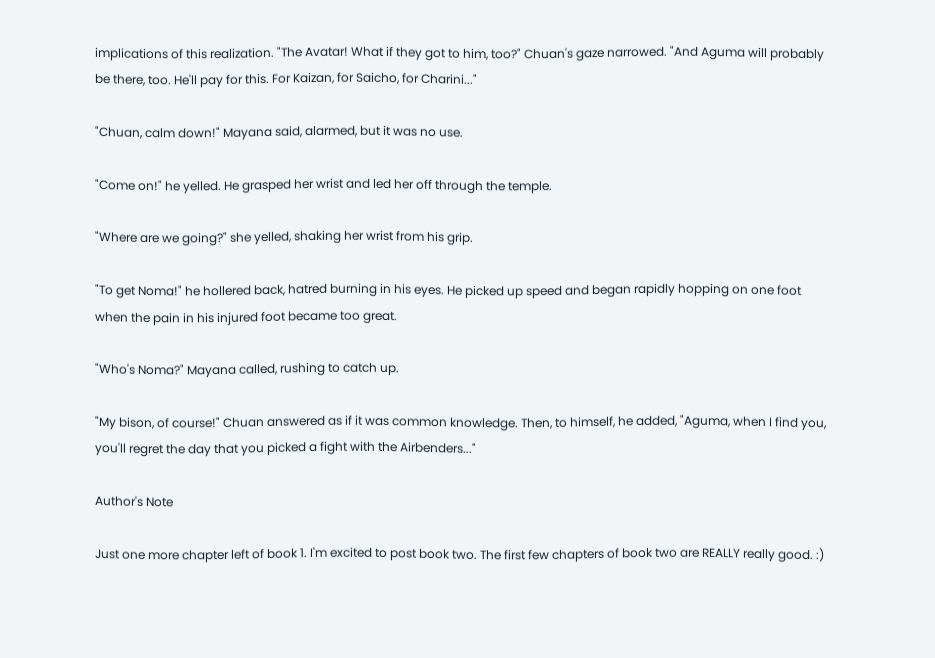implications of this realization. "The Avatar! What if they got to him, too?" Chuan's gaze narrowed. "And Aguma will probably be there, too. He'll pay for this. For Kaizan, for Saicho, for Charini..."

"Chuan, calm down!" Mayana said, alarmed, but it was no use.

"Come on!" he yelled. He grasped her wrist and led her off through the temple.

"Where are we going?" she yelled, shaking her wrist from his grip.

"To get Noma!" he hollered back, hatred burning in his eyes. He picked up speed and began rapidly hopping on one foot when the pain in his injured foot became too great.

"Who's Noma?" Mayana called, rushing to catch up.

"My bison, of course!" Chuan answered as if it was common knowledge. Then, to himself, he added, "Aguma, when I find you, you'll regret the day that you picked a fight with the Airbenders..."

Author's Note

Just one more chapter left of book 1. I'm excited to post book two. The first few chapters of book two are REALLY really good. :)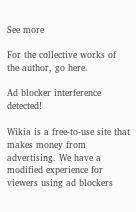See more

For the collective works of the author, go here.

Ad blocker interference detected!

Wikia is a free-to-use site that makes money from advertising. We have a modified experience for viewers using ad blockers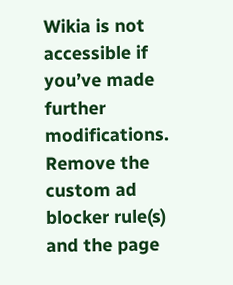Wikia is not accessible if you’ve made further modifications. Remove the custom ad blocker rule(s) and the page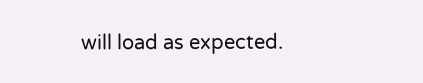will load as expected.